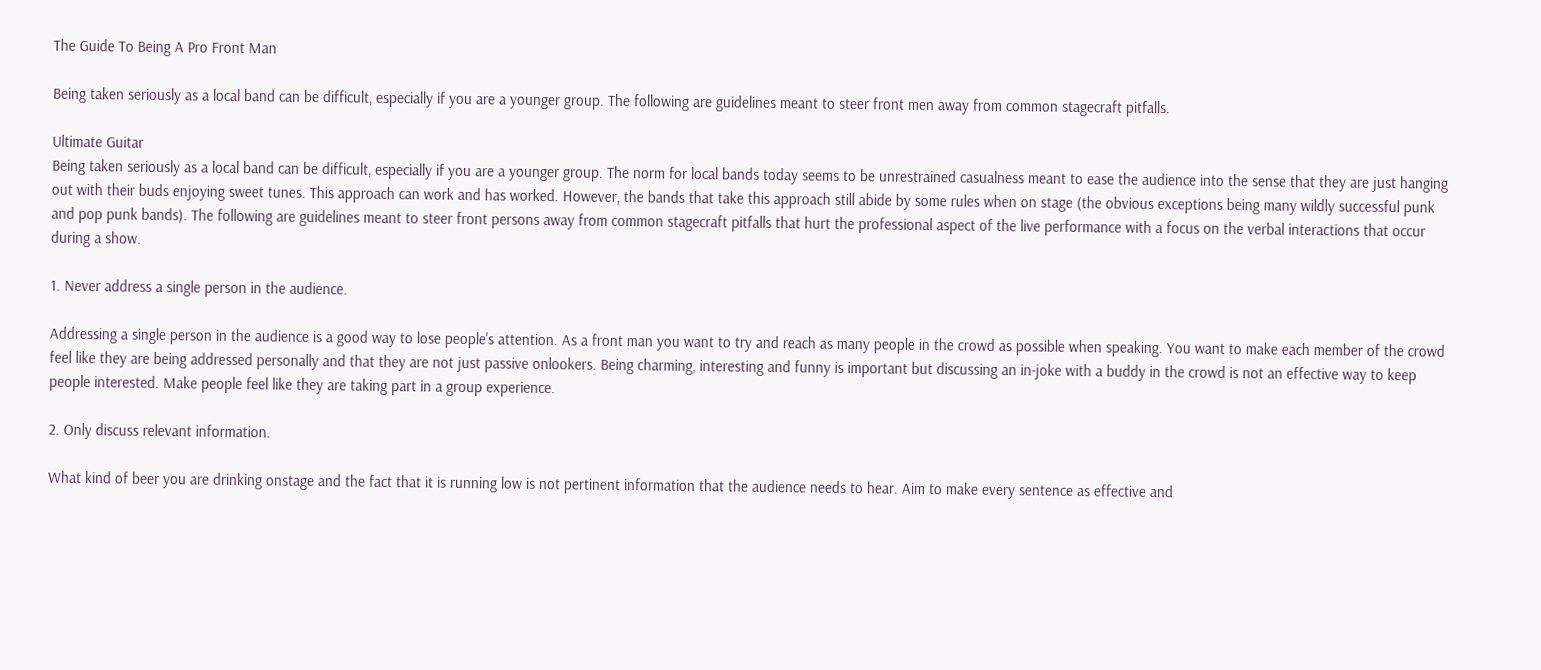The Guide To Being A Pro Front Man

Being taken seriously as a local band can be difficult, especially if you are a younger group. The following are guidelines meant to steer front men away from common stagecraft pitfalls.

Ultimate Guitar
Being taken seriously as a local band can be difficult, especially if you are a younger group. The norm for local bands today seems to be unrestrained casualness meant to ease the audience into the sense that they are just hanging out with their buds enjoying sweet tunes. This approach can work and has worked. However, the bands that take this approach still abide by some rules when on stage (the obvious exceptions being many wildly successful punk and pop punk bands). The following are guidelines meant to steer front persons away from common stagecraft pitfalls that hurt the professional aspect of the live performance with a focus on the verbal interactions that occur during a show.

1. Never address a single person in the audience.

Addressing a single person in the audience is a good way to lose people's attention. As a front man you want to try and reach as many people in the crowd as possible when speaking. You want to make each member of the crowd feel like they are being addressed personally and that they are not just passive onlookers. Being charming, interesting and funny is important but discussing an in-joke with a buddy in the crowd is not an effective way to keep people interested. Make people feel like they are taking part in a group experience.

2. Only discuss relevant information.

What kind of beer you are drinking onstage and the fact that it is running low is not pertinent information that the audience needs to hear. Aim to make every sentence as effective and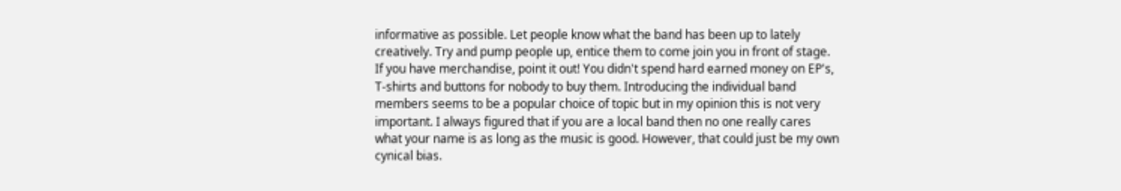informative as possible. Let people know what the band has been up to lately creatively. Try and pump people up, entice them to come join you in front of stage. If you have merchandise, point it out! You didn't spend hard earned money on EP's, T-shirts and buttons for nobody to buy them. Introducing the individual band members seems to be a popular choice of topic but in my opinion this is not very important. I always figured that if you are a local band then no one really cares what your name is as long as the music is good. However, that could just be my own cynical bias.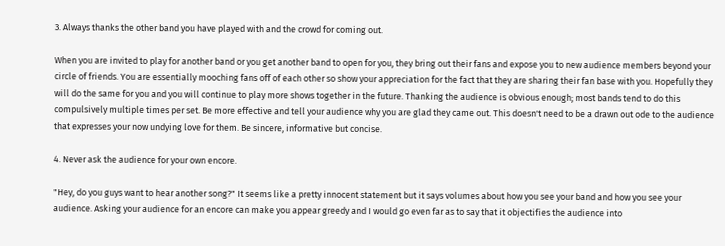3. Always thanks the other band you have played with and the crowd for coming out.

When you are invited to play for another band or you get another band to open for you, they bring out their fans and expose you to new audience members beyond your circle of friends. You are essentially mooching fans off of each other so show your appreciation for the fact that they are sharing their fan base with you. Hopefully they will do the same for you and you will continue to play more shows together in the future. Thanking the audience is obvious enough; most bands tend to do this compulsively multiple times per set. Be more effective and tell your audience why you are glad they came out. This doesn't need to be a drawn out ode to the audience that expresses your now undying love for them. Be sincere, informative but concise.

4. Never ask the audience for your own encore.

"Hey, do you guys want to hear another song?" It seems like a pretty innocent statement but it says volumes about how you see your band and how you see your audience. Asking your audience for an encore can make you appear greedy and I would go even far as to say that it objectifies the audience into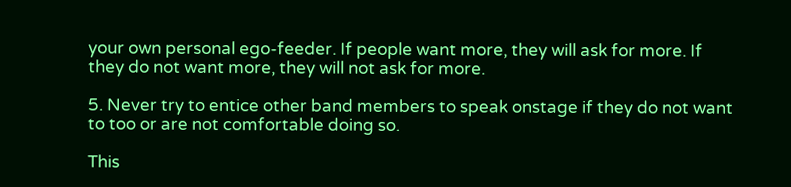your own personal ego-feeder. If people want more, they will ask for more. If they do not want more, they will not ask for more.

5. Never try to entice other band members to speak onstage if they do not want to too or are not comfortable doing so.

This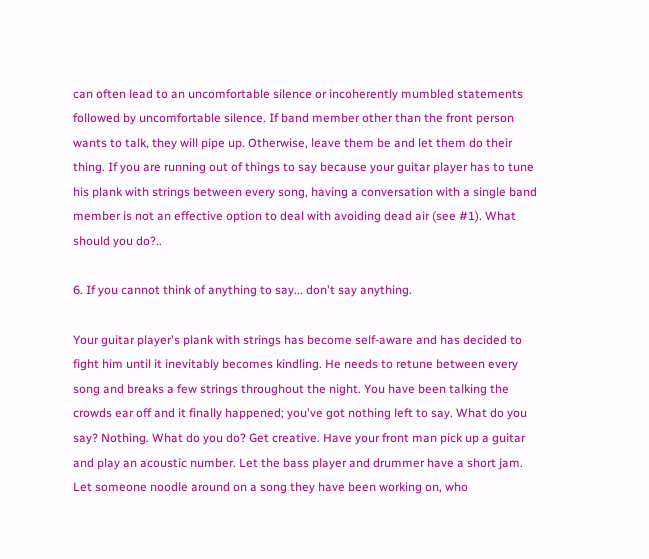can often lead to an uncomfortable silence or incoherently mumbled statements followed by uncomfortable silence. If band member other than the front person wants to talk, they will pipe up. Otherwise, leave them be and let them do their thing. If you are running out of things to say because your guitar player has to tune his plank with strings between every song, having a conversation with a single band member is not an effective option to deal with avoiding dead air (see #1). What should you do?..

6. If you cannot think of anything to say... don't say anything.

Your guitar player's plank with strings has become self-aware and has decided to fight him until it inevitably becomes kindling. He needs to retune between every song and breaks a few strings throughout the night. You have been talking the crowds ear off and it finally happened; you've got nothing left to say. What do you say? Nothing. What do you do? Get creative. Have your front man pick up a guitar and play an acoustic number. Let the bass player and drummer have a short jam. Let someone noodle around on a song they have been working on, who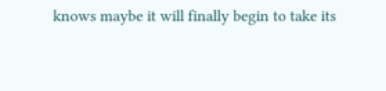knows maybe it will finally begin to take its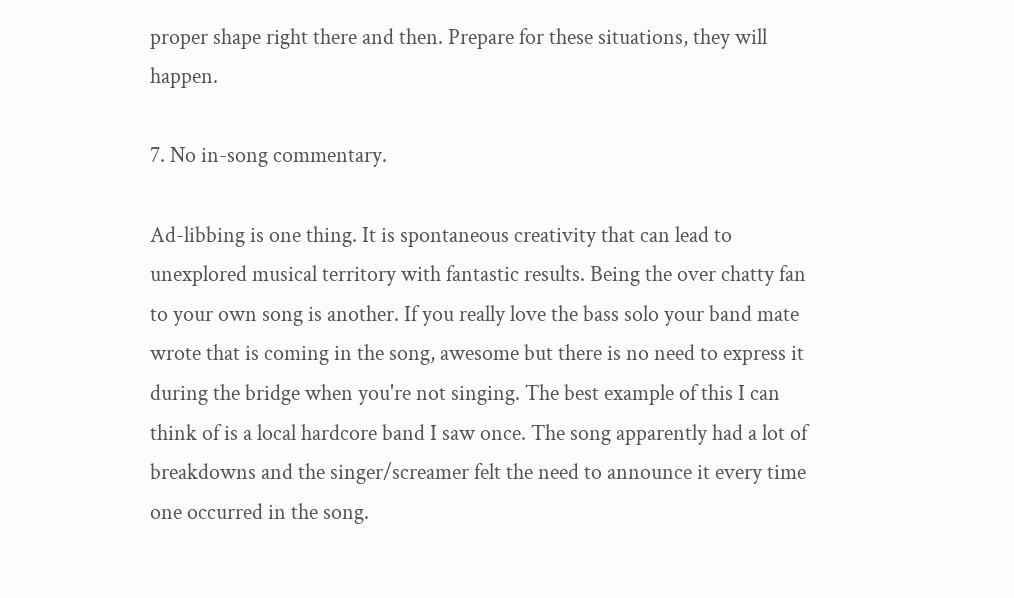proper shape right there and then. Prepare for these situations, they will happen.

7. No in-song commentary.

Ad-libbing is one thing. It is spontaneous creativity that can lead to unexplored musical territory with fantastic results. Being the over chatty fan to your own song is another. If you really love the bass solo your band mate wrote that is coming in the song, awesome but there is no need to express it during the bridge when you're not singing. The best example of this I can think of is a local hardcore band I saw once. The song apparently had a lot of breakdowns and the singer/screamer felt the need to announce it every time one occurred in the song.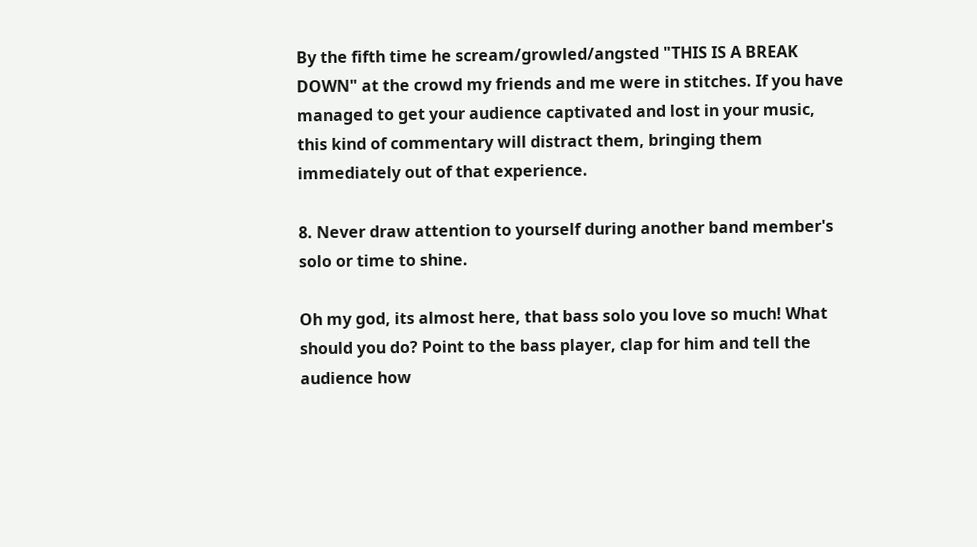By the fifth time he scream/growled/angsted "THIS IS A BREAK DOWN" at the crowd my friends and me were in stitches. If you have managed to get your audience captivated and lost in your music, this kind of commentary will distract them, bringing them immediately out of that experience.

8. Never draw attention to yourself during another band member's solo or time to shine.

Oh my god, its almost here, that bass solo you love so much! What should you do? Point to the bass player, clap for him and tell the audience how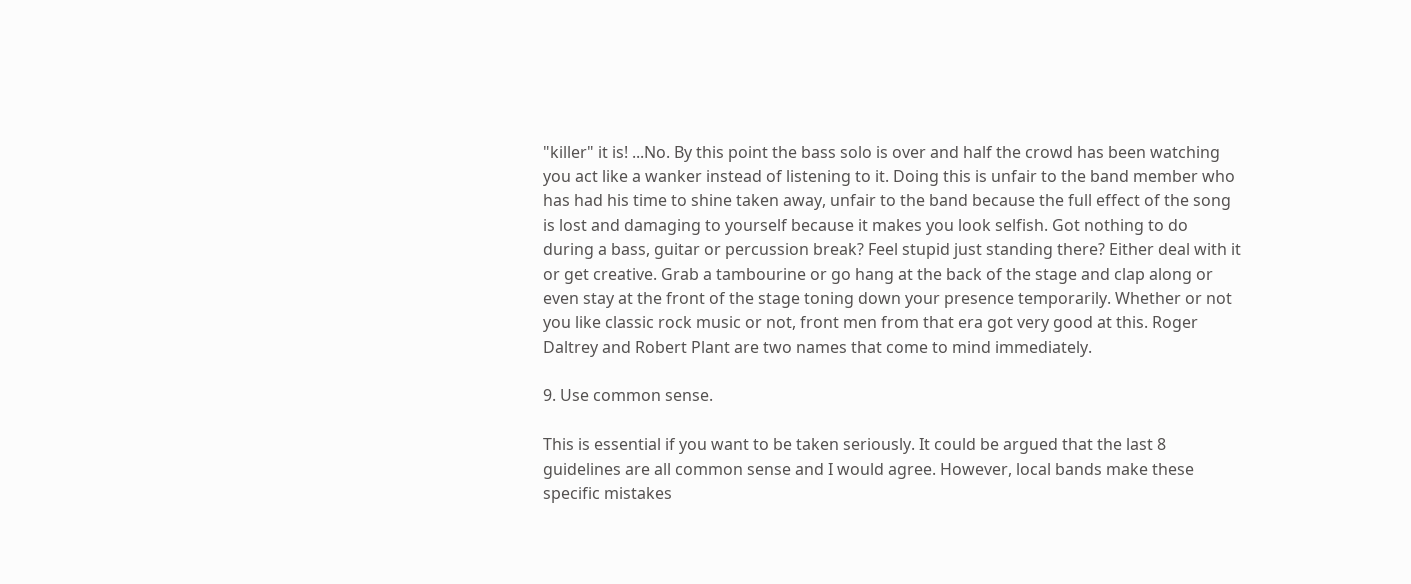"killer" it is! ...No. By this point the bass solo is over and half the crowd has been watching you act like a wanker instead of listening to it. Doing this is unfair to the band member who has had his time to shine taken away, unfair to the band because the full effect of the song is lost and damaging to yourself because it makes you look selfish. Got nothing to do during a bass, guitar or percussion break? Feel stupid just standing there? Either deal with it or get creative. Grab a tambourine or go hang at the back of the stage and clap along or even stay at the front of the stage toning down your presence temporarily. Whether or not you like classic rock music or not, front men from that era got very good at this. Roger Daltrey and Robert Plant are two names that come to mind immediately.

9. Use common sense.

This is essential if you want to be taken seriously. It could be argued that the last 8 guidelines are all common sense and I would agree. However, local bands make these specific mistakes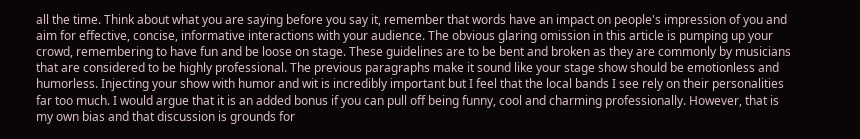all the time. Think about what you are saying before you say it, remember that words have an impact on people's impression of you and aim for effective, concise, informative interactions with your audience. The obvious glaring omission in this article is pumping up your crowd, remembering to have fun and be loose on stage. These guidelines are to be bent and broken as they are commonly by musicians that are considered to be highly professional. The previous paragraphs make it sound like your stage show should be emotionless and humorless. Injecting your show with humor and wit is incredibly important but I feel that the local bands I see rely on their personalities far too much. I would argue that it is an added bonus if you can pull off being funny, cool and charming professionally. However, that is my own bias and that discussion is grounds for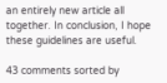an entirely new article all together. In conclusion, I hope these guidelines are useful.

43 comments sorted by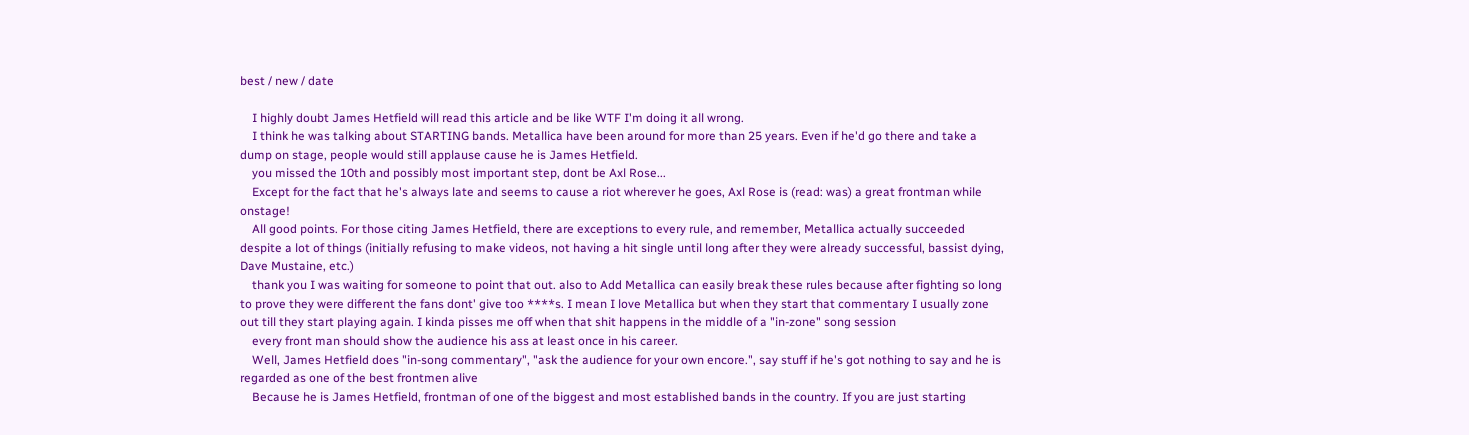best / new / date

    I highly doubt James Hetfield will read this article and be like WTF I'm doing it all wrong.
    I think he was talking about STARTING bands. Metallica have been around for more than 25 years. Even if he'd go there and take a dump on stage, people would still applause cause he is James Hetfield.
    you missed the 10th and possibly most important step, dont be Axl Rose...
    Except for the fact that he's always late and seems to cause a riot wherever he goes, Axl Rose is (read: was) a great frontman while onstage!
    All good points. For those citing James Hetfield, there are exceptions to every rule, and remember, Metallica actually succeeded despite a lot of things (initially refusing to make videos, not having a hit single until long after they were already successful, bassist dying, Dave Mustaine, etc.)
    thank you I was waiting for someone to point that out. also to Add Metallica can easily break these rules because after fighting so long to prove they were different the fans dont' give too ****s. I mean I love Metallica but when they start that commentary I usually zone out till they start playing again. I kinda pisses me off when that shit happens in the middle of a "in-zone" song session
    every front man should show the audience his ass at least once in his career.
    Well, James Hetfield does "in-song commentary", "ask the audience for your own encore.", say stuff if he's got nothing to say and he is regarded as one of the best frontmen alive
    Because he is James Hetfield, frontman of one of the biggest and most established bands in the country. If you are just starting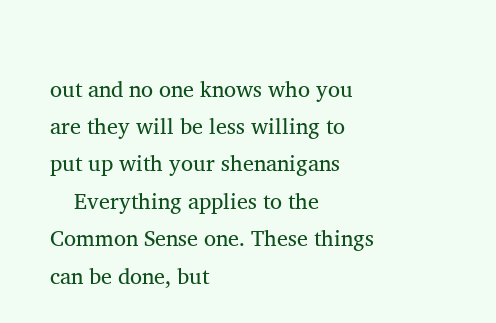out and no one knows who you are they will be less willing to put up with your shenanigans
    Everything applies to the Common Sense one. These things can be done, but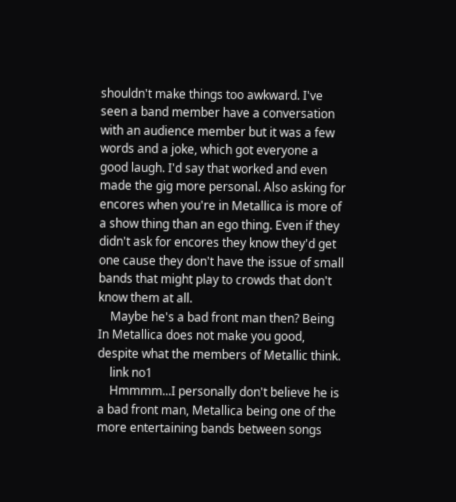shouldn't make things too awkward. I've seen a band member have a conversation with an audience member but it was a few words and a joke, which got everyone a good laugh. I'd say that worked and even made the gig more personal. Also asking for encores when you're in Metallica is more of a show thing than an ego thing. Even if they didn't ask for encores they know they'd get one cause they don't have the issue of small bands that might play to crowds that don't know them at all.
    Maybe he's a bad front man then? Being In Metallica does not make you good, despite what the members of Metallic think.
    link no1
    Hmmmm...I personally don't believe he is a bad front man, Metallica being one of the more entertaining bands between songs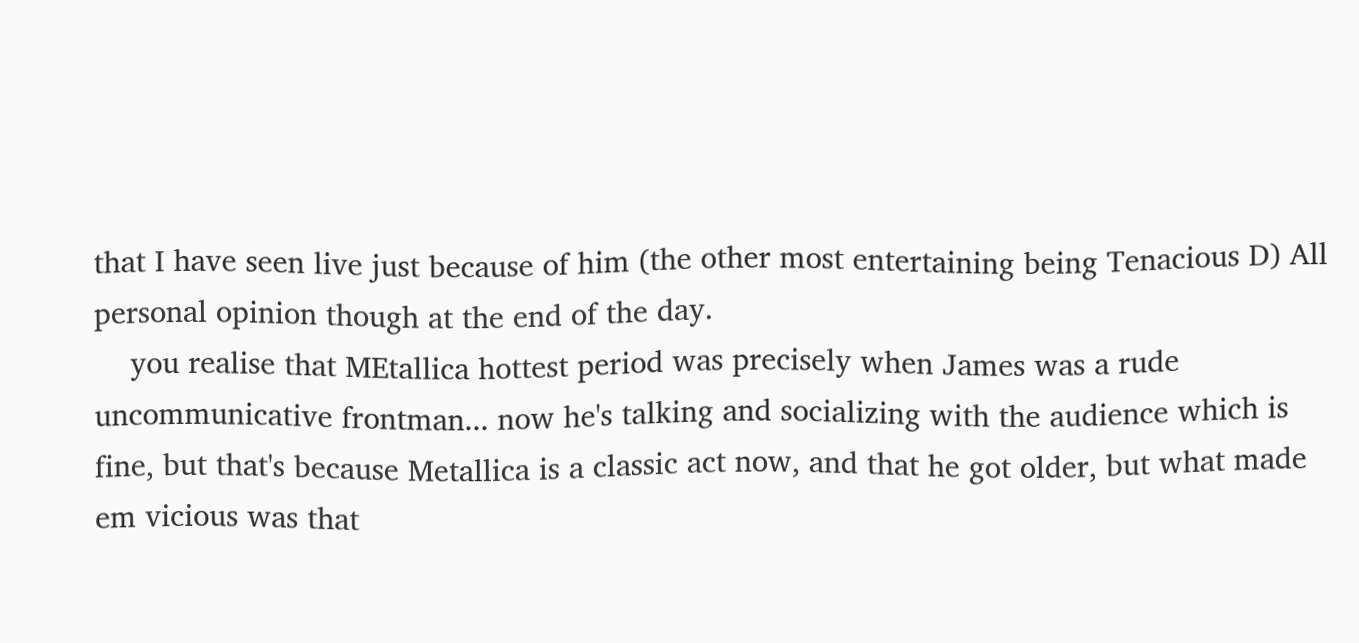that I have seen live just because of him (the other most entertaining being Tenacious D) All personal opinion though at the end of the day.
    you realise that MEtallica hottest period was precisely when James was a rude uncommunicative frontman... now he's talking and socializing with the audience which is fine, but that's because Metallica is a classic act now, and that he got older, but what made em vicious was that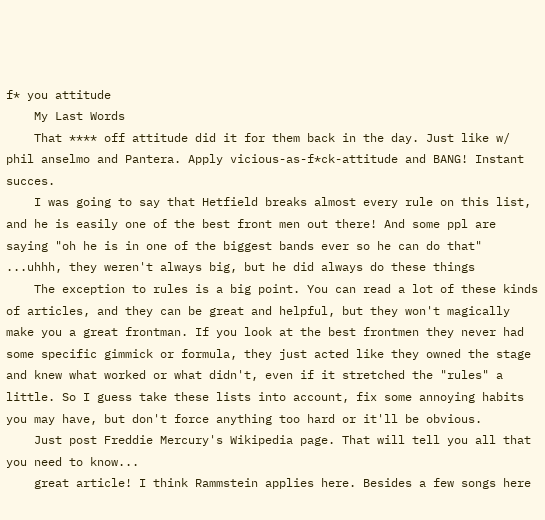f* you attitude
    My Last Words
    That **** off attitude did it for them back in the day. Just like w/ phil anselmo and Pantera. Apply vicious-as-f*ck-attitude and BANG! Instant succes.
    I was going to say that Hetfield breaks almost every rule on this list, and he is easily one of the best front men out there! And some ppl are saying "oh he is in one of the biggest bands ever so he can do that" ...uhhh, they weren't always big, but he did always do these things
    The exception to rules is a big point. You can read a lot of these kinds of articles, and they can be great and helpful, but they won't magically make you a great frontman. If you look at the best frontmen they never had some specific gimmick or formula, they just acted like they owned the stage and knew what worked or what didn't, even if it stretched the "rules" a little. So I guess take these lists into account, fix some annoying habits you may have, but don't force anything too hard or it'll be obvious.
    Just post Freddie Mercury's Wikipedia page. That will tell you all that you need to know...
    great article! I think Rammstein applies here. Besides a few songs here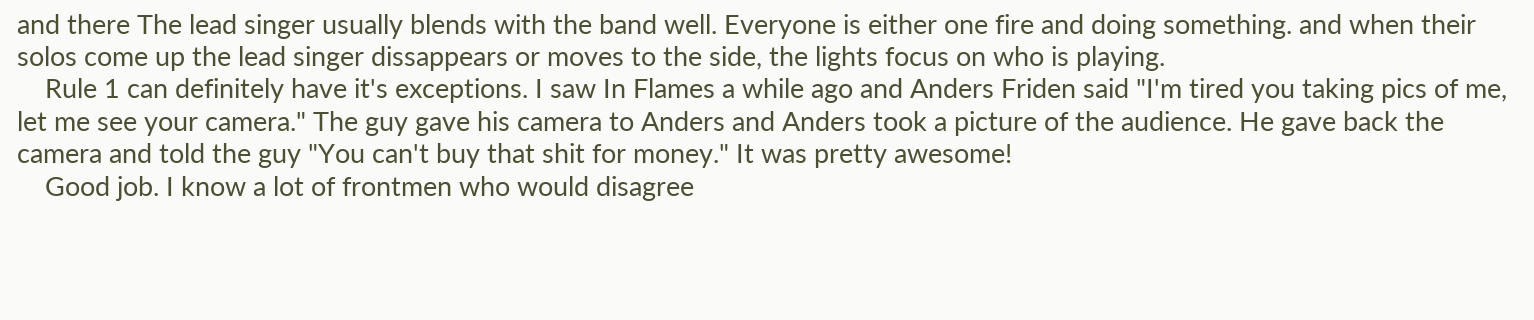and there The lead singer usually blends with the band well. Everyone is either one fire and doing something. and when their solos come up the lead singer dissappears or moves to the side, the lights focus on who is playing.
    Rule 1 can definitely have it's exceptions. I saw In Flames a while ago and Anders Friden said "I'm tired you taking pics of me, let me see your camera." The guy gave his camera to Anders and Anders took a picture of the audience. He gave back the camera and told the guy "You can't buy that shit for money." It was pretty awesome!
    Good job. I know a lot of frontmen who would disagree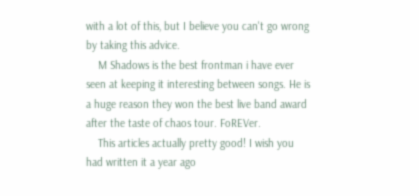with a lot of this, but I believe you can't go wrong by taking this advice.
    M Shadows is the best frontman i have ever seen at keeping it interesting between songs. He is a huge reason they won the best live band award after the taste of chaos tour. FoREVer.
    This articles actually pretty good! I wish you had written it a year ago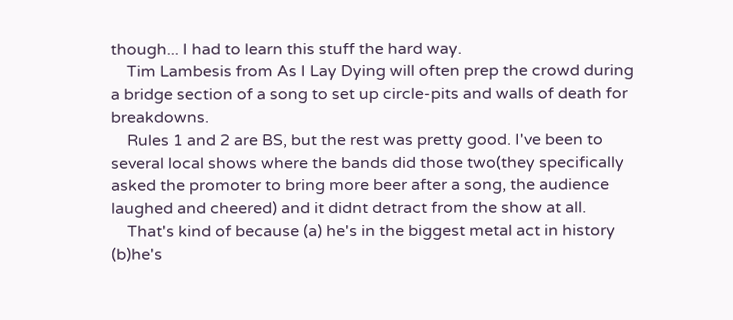though... I had to learn this stuff the hard way.
    Tim Lambesis from As I Lay Dying will often prep the crowd during a bridge section of a song to set up circle-pits and walls of death for breakdowns.
    Rules 1 and 2 are BS, but the rest was pretty good. I've been to several local shows where the bands did those two(they specifically asked the promoter to bring more beer after a song, the audience laughed and cheered) and it didnt detract from the show at all.
    That's kind of because (a) he's in the biggest metal act in history (b)he's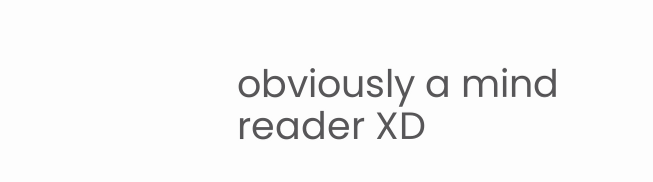obviously a mind reader XD